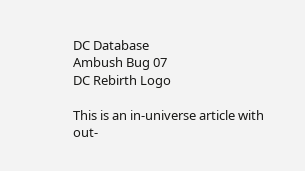DC Database
Ambush Bug 07
DC Rebirth Logo

This is an in-universe article with out-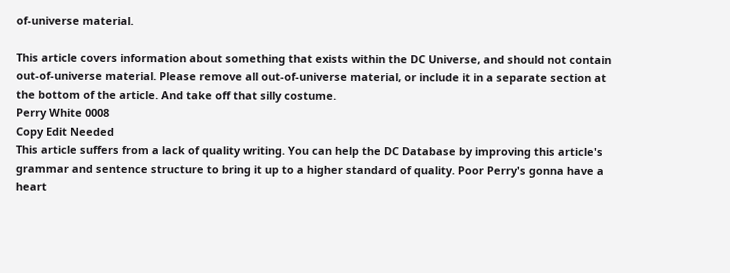of-universe material.

This article covers information about something that exists within the DC Universe, and should not contain out-of-universe material. Please remove all out-of-universe material, or include it in a separate section at the bottom of the article. And take off that silly costume.
Perry White 0008
Copy Edit Needed
This article suffers from a lack of quality writing. You can help the DC Database by improving this article's grammar and sentence structure to bring it up to a higher standard of quality. Poor Perry's gonna have a heart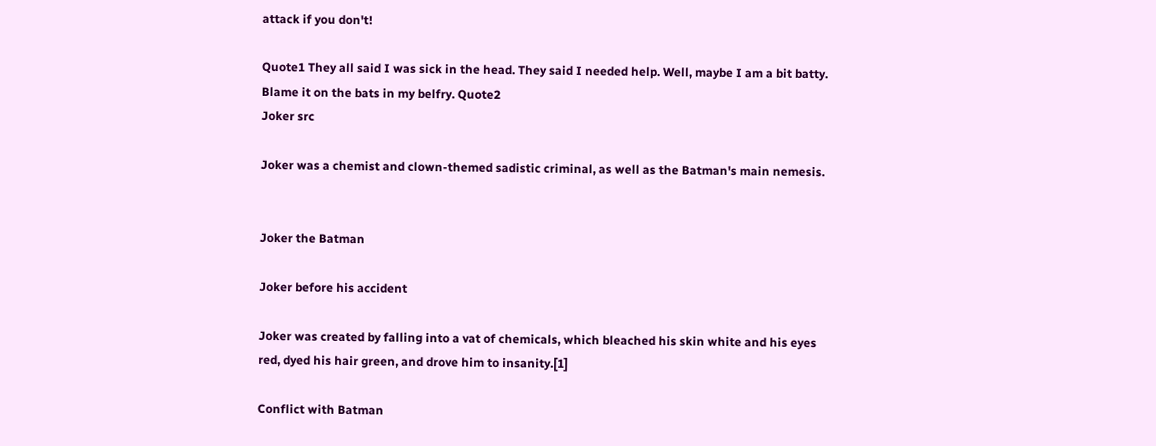attack if you don't!

Quote1 They all said I was sick in the head. They said I needed help. Well, maybe I am a bit batty. Blame it on the bats in my belfry. Quote2
Joker src

Joker was a chemist and clown-themed sadistic criminal, as well as the Batman's main nemesis.


Joker the Batman

Joker before his accident

Joker was created by falling into a vat of chemicals, which bleached his skin white and his eyes red, dyed his hair green, and drove him to insanity.[1]

Conflict with Batman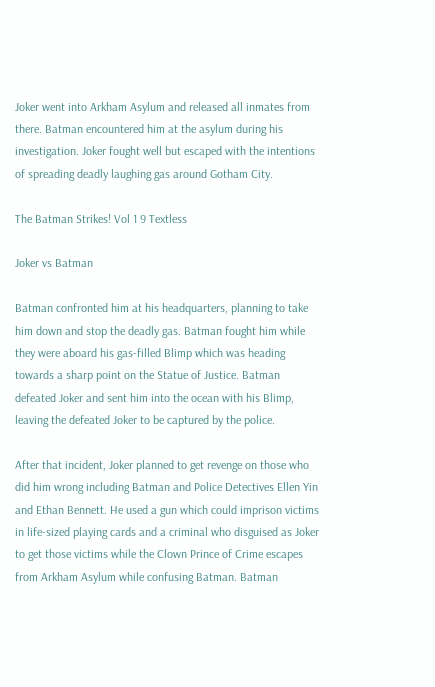Joker went into Arkham Asylum and released all inmates from there. Batman encountered him at the asylum during his investigation. Joker fought well but escaped with the intentions of spreading deadly laughing gas around Gotham City.

The Batman Strikes! Vol 1 9 Textless

Joker vs Batman

Batman confronted him at his headquarters, planning to take him down and stop the deadly gas. Batman fought him while they were aboard his gas-filled Blimp which was heading towards a sharp point on the Statue of Justice. Batman defeated Joker and sent him into the ocean with his Blimp, leaving the defeated Joker to be captured by the police.

After that incident, Joker planned to get revenge on those who did him wrong including Batman and Police Detectives Ellen Yin and Ethan Bennett. He used a gun which could imprison victims in life-sized playing cards and a criminal who disguised as Joker to get those victims while the Clown Prince of Crime escapes from Arkham Asylum while confusing Batman. Batman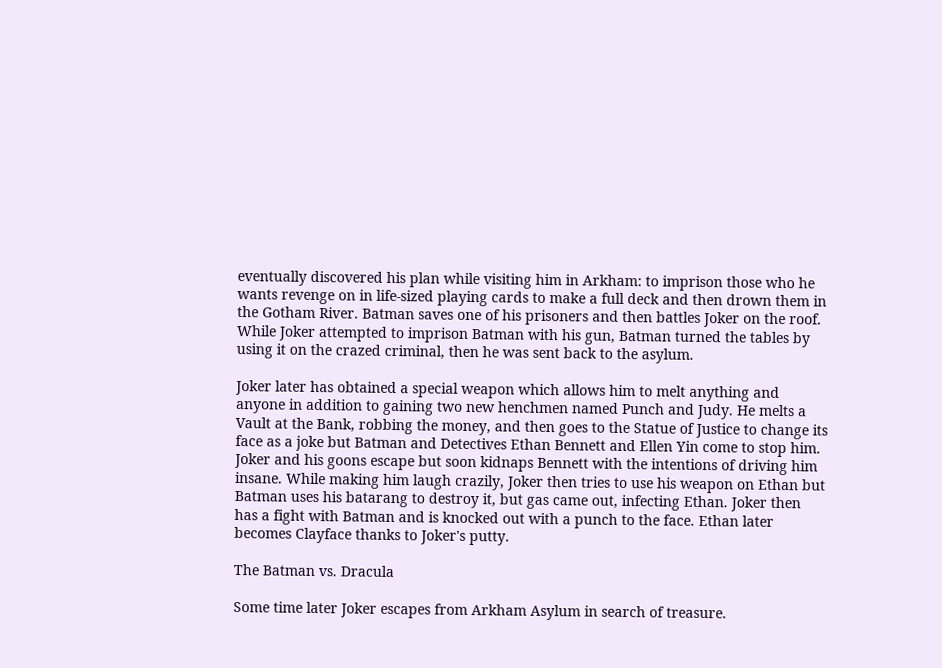eventually discovered his plan while visiting him in Arkham: to imprison those who he wants revenge on in life-sized playing cards to make a full deck and then drown them in the Gotham River. Batman saves one of his prisoners and then battles Joker on the roof. While Joker attempted to imprison Batman with his gun, Batman turned the tables by using it on the crazed criminal, then he was sent back to the asylum.

Joker later has obtained a special weapon which allows him to melt anything and anyone in addition to gaining two new henchmen named Punch and Judy. He melts a Vault at the Bank, robbing the money, and then goes to the Statue of Justice to change its face as a joke but Batman and Detectives Ethan Bennett and Ellen Yin come to stop him. Joker and his goons escape but soon kidnaps Bennett with the intentions of driving him insane. While making him laugh crazily, Joker then tries to use his weapon on Ethan but Batman uses his batarang to destroy it, but gas came out, infecting Ethan. Joker then has a fight with Batman and is knocked out with a punch to the face. Ethan later becomes Clayface thanks to Joker's putty.

The Batman vs. Dracula

Some time later Joker escapes from Arkham Asylum in search of treasure.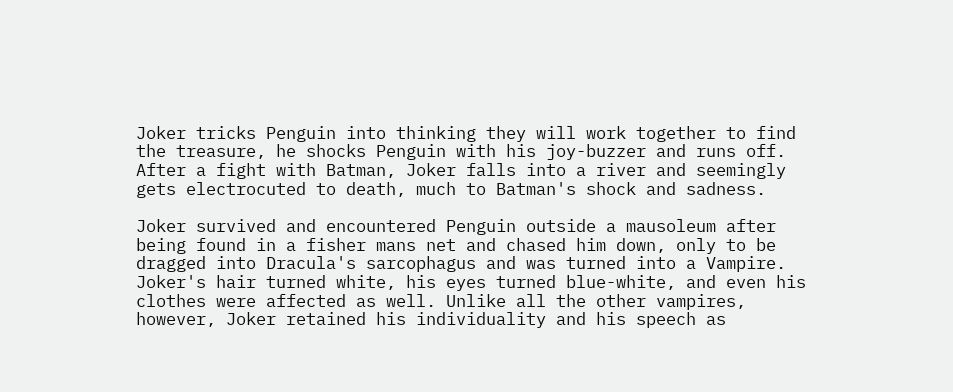Joker tricks Penguin into thinking they will work together to find the treasure, he shocks Penguin with his joy-buzzer and runs off. After a fight with Batman, Joker falls into a river and seemingly gets electrocuted to death, much to Batman's shock and sadness.

Joker survived and encountered Penguin outside a mausoleum after being found in a fisher mans net and chased him down, only to be dragged into Dracula's sarcophagus and was turned into a Vampire. Joker's hair turned white, his eyes turned blue-white, and even his clothes were affected as well. Unlike all the other vampires, however, Joker retained his individuality and his speech as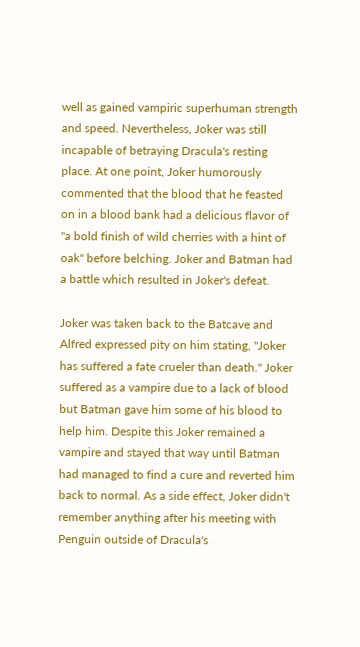well as gained vampiric superhuman strength and speed. Nevertheless, Joker was still incapable of betraying Dracula's resting place. At one point, Joker humorously commented that the blood that he feasted on in a blood bank had a delicious flavor of "a bold finish of wild cherries with a hint of oak" before belching. Joker and Batman had a battle which resulted in Joker's defeat.

Joker was taken back to the Batcave and Alfred expressed pity on him stating, "Joker has suffered a fate crueler than death." Joker suffered as a vampire due to a lack of blood but Batman gave him some of his blood to help him. Despite this Joker remained a vampire and stayed that way until Batman had managed to find a cure and reverted him back to normal. As a side effect, Joker didn't remember anything after his meeting with Penguin outside of Dracula's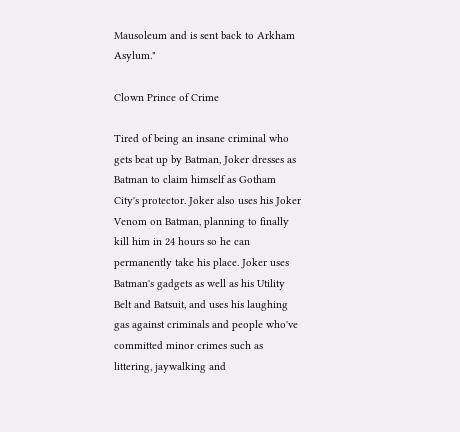Mausoleum and is sent back to Arkham Asylum."

Clown Prince of Crime

Tired of being an insane criminal who gets beat up by Batman, Joker dresses as Batman to claim himself as Gotham City's protector. Joker also uses his Joker Venom on Batman, planning to finally kill him in 24 hours so he can permanently take his place. Joker uses Batman's gadgets as well as his Utility Belt and Batsuit, and uses his laughing gas against criminals and people who've committed minor crimes such as littering, jaywalking and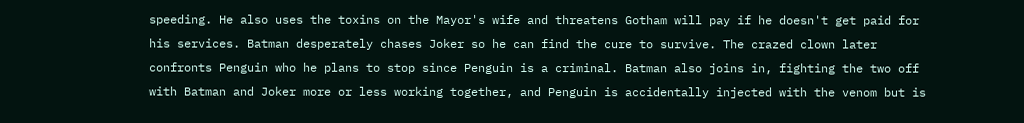speeding. He also uses the toxins on the Mayor's wife and threatens Gotham will pay if he doesn't get paid for his services. Batman desperately chases Joker so he can find the cure to survive. The crazed clown later confronts Penguin who he plans to stop since Penguin is a criminal. Batman also joins in, fighting the two off with Batman and Joker more or less working together, and Penguin is accidentally injected with the venom but is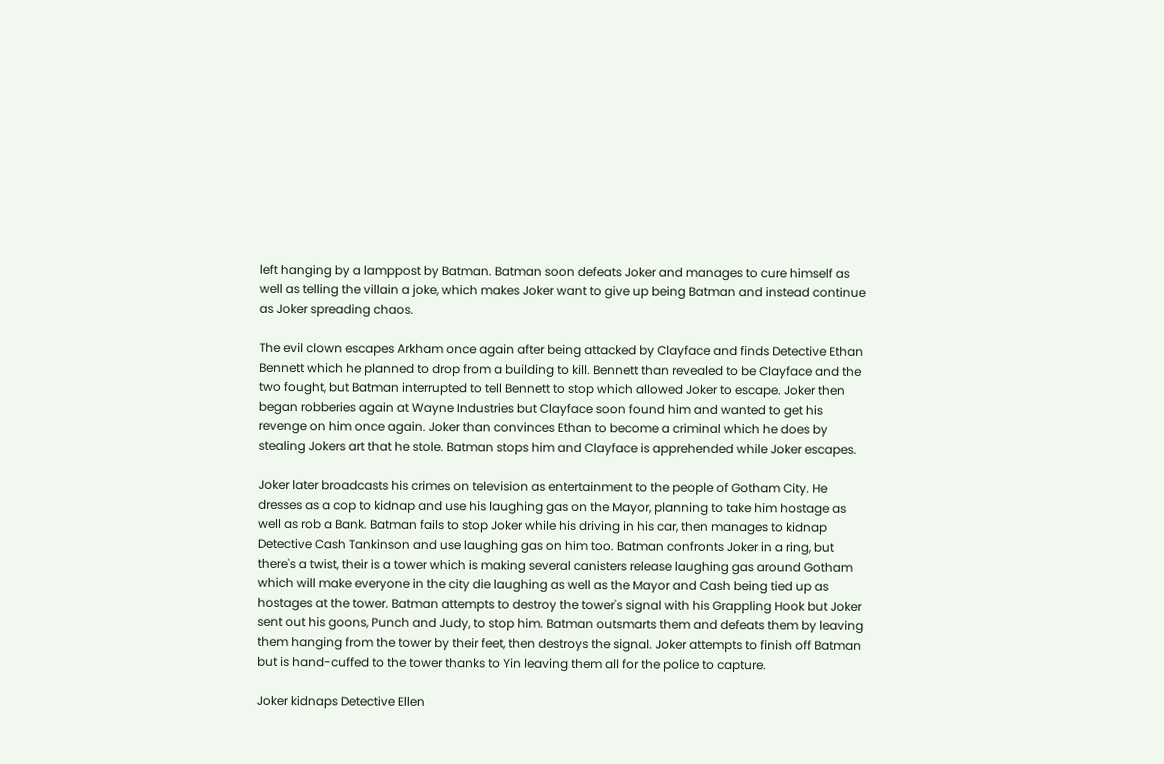left hanging by a lamppost by Batman. Batman soon defeats Joker and manages to cure himself as well as telling the villain a joke, which makes Joker want to give up being Batman and instead continue as Joker spreading chaos.

The evil clown escapes Arkham once again after being attacked by Clayface and finds Detective Ethan Bennett which he planned to drop from a building to kill. Bennett than revealed to be Clayface and the two fought, but Batman interrupted to tell Bennett to stop which allowed Joker to escape. Joker then began robberies again at Wayne Industries but Clayface soon found him and wanted to get his revenge on him once again. Joker than convinces Ethan to become a criminal which he does by stealing Jokers art that he stole. Batman stops him and Clayface is apprehended while Joker escapes.

Joker later broadcasts his crimes on television as entertainment to the people of Gotham City. He dresses as a cop to kidnap and use his laughing gas on the Mayor, planning to take him hostage as well as rob a Bank. Batman fails to stop Joker while his driving in his car, then manages to kidnap Detective Cash Tankinson and use laughing gas on him too. Batman confronts Joker in a ring, but there's a twist, their is a tower which is making several canisters release laughing gas around Gotham which will make everyone in the city die laughing as well as the Mayor and Cash being tied up as hostages at the tower. Batman attempts to destroy the tower's signal with his Grappling Hook but Joker sent out his goons, Punch and Judy, to stop him. Batman outsmarts them and defeats them by leaving them hanging from the tower by their feet, then destroys the signal. Joker attempts to finish off Batman but is hand-cuffed to the tower thanks to Yin leaving them all for the police to capture.

Joker kidnaps Detective Ellen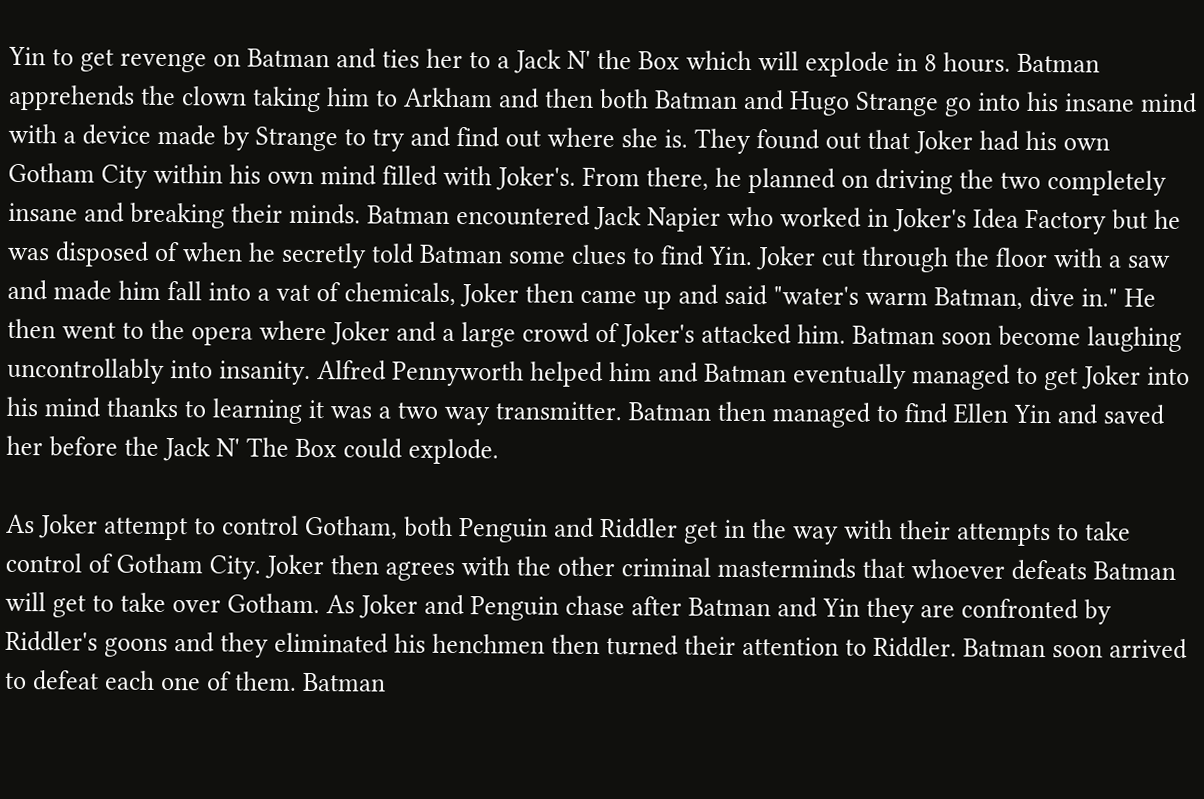Yin to get revenge on Batman and ties her to a Jack N' the Box which will explode in 8 hours. Batman apprehends the clown taking him to Arkham and then both Batman and Hugo Strange go into his insane mind with a device made by Strange to try and find out where she is. They found out that Joker had his own Gotham City within his own mind filled with Joker's. From there, he planned on driving the two completely insane and breaking their minds. Batman encountered Jack Napier who worked in Joker's Idea Factory but he was disposed of when he secretly told Batman some clues to find Yin. Joker cut through the floor with a saw and made him fall into a vat of chemicals, Joker then came up and said "water's warm Batman, dive in." He then went to the opera where Joker and a large crowd of Joker's attacked him. Batman soon become laughing uncontrollably into insanity. Alfred Pennyworth helped him and Batman eventually managed to get Joker into his mind thanks to learning it was a two way transmitter. Batman then managed to find Ellen Yin and saved her before the Jack N' The Box could explode.

As Joker attempt to control Gotham, both Penguin and Riddler get in the way with their attempts to take control of Gotham City. Joker then agrees with the other criminal masterminds that whoever defeats Batman will get to take over Gotham. As Joker and Penguin chase after Batman and Yin they are confronted by Riddler's goons and they eliminated his henchmen then turned their attention to Riddler. Batman soon arrived to defeat each one of them. Batman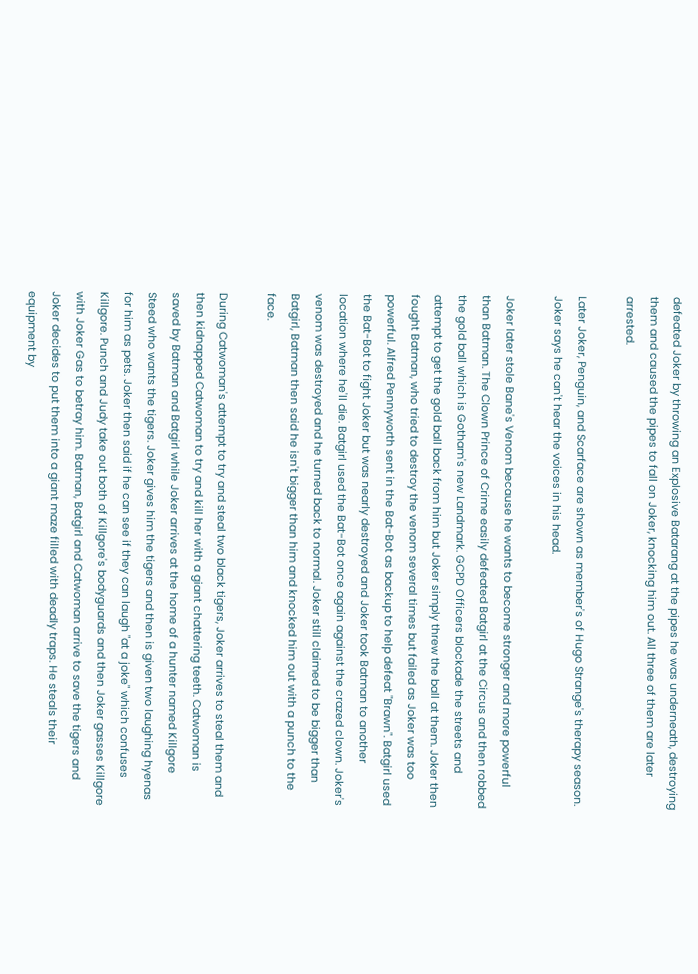defeated Joker by throwing an Explosive Batarang at the pipes he was underneath, destroying them and caused the pipes to fall on Joker, knocking him out. All three of them are later arrested.

Later Joker, Penguin, and Scarface are shown as member's of Hugo Strange's therapy season. Joker says he can't hear the voices in his head.

Joker later stole Bane's Venom because he wants to become stronger and more powerful than Batman. The Clown Prince of Crime easily defeated Batgirl at the Circus and then robbed the gold ball which is Gotham's new Landmark. GCPD Officers blockade the streets and attempt to get the gold ball back from him but Joker simply threw the ball at them. Joker then fought Batman, who tried to destroy the venom several times but failed as Joker was too powerful. Alfred Pennyworth sent in the Bat-Bot as backup to help defeat "Brawn". Batgirl used the Bat-Bot to fight Joker but was nearly destroyed and Joker took Batman to another location where he'll die. Batgirl used the Bat-Bot once again against the crazed clown. Joker's venom was destroyed and he turned back to normal. Joker still claimed to be bigger than Batgirl, Batman then said he isn't bigger than him and knocked him out with a punch to the face.

During Catwoman's attempt to try and steal two black tigers, Joker arrives to steal them and then kidnapped Catwoman to try and kill her with a giant chattering teeth. Catwoman is saved by Batman and Batgirl while Joker arrives at the home of a hunter named Killgore Steed who wants the tigers. Joker gives him the tigers and then is given two laughing hyenas for him as pets. Joker then said if he can see if they can laugh "at a joke" which confuses Killgore. Punch and Judy take out both of Killgore's bodyguards and then Joker gasses Killgore with Joker Gas to betray him. Batman, Batgirl and Catwoman arrive to save the tigers and Joker decides to put them into a giant maze filled with deadly traps. He steals their equipment by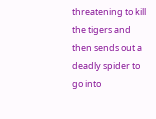threatening to kill the tigers and then sends out a deadly spider to go into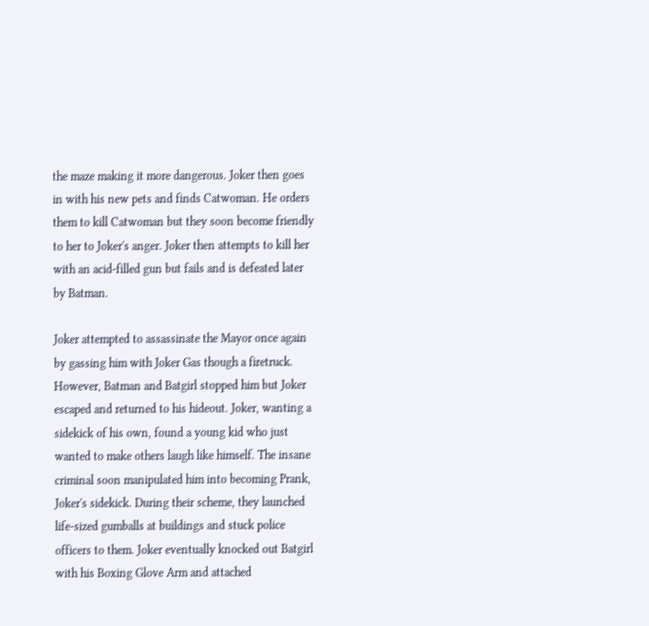the maze making it more dangerous. Joker then goes in with his new pets and finds Catwoman. He orders them to kill Catwoman but they soon become friendly to her to Joker's anger. Joker then attempts to kill her with an acid-filled gun but fails and is defeated later by Batman.

Joker attempted to assassinate the Mayor once again by gassing him with Joker Gas though a firetruck. However, Batman and Batgirl stopped him but Joker escaped and returned to his hideout. Joker, wanting a sidekick of his own, found a young kid who just wanted to make others laugh like himself. The insane criminal soon manipulated him into becoming Prank, Joker's sidekick. During their scheme, they launched life-sized gumballs at buildings and stuck police officers to them. Joker eventually knocked out Batgirl with his Boxing Glove Arm and attached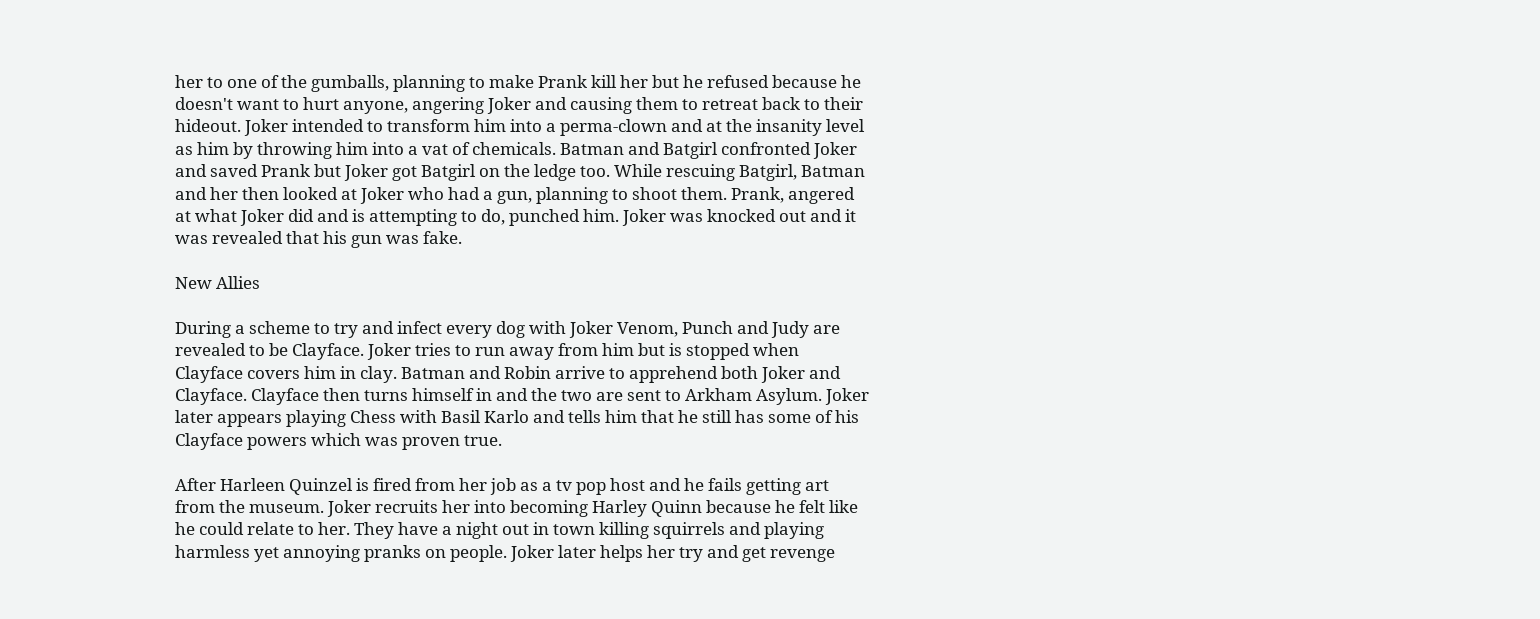her to one of the gumballs, planning to make Prank kill her but he refused because he doesn't want to hurt anyone, angering Joker and causing them to retreat back to their hideout. Joker intended to transform him into a perma-clown and at the insanity level as him by throwing him into a vat of chemicals. Batman and Batgirl confronted Joker and saved Prank but Joker got Batgirl on the ledge too. While rescuing Batgirl, Batman and her then looked at Joker who had a gun, planning to shoot them. Prank, angered at what Joker did and is attempting to do, punched him. Joker was knocked out and it was revealed that his gun was fake.

New Allies

During a scheme to try and infect every dog with Joker Venom, Punch and Judy are revealed to be Clayface. Joker tries to run away from him but is stopped when Clayface covers him in clay. Batman and Robin arrive to apprehend both Joker and Clayface. Clayface then turns himself in and the two are sent to Arkham Asylum. Joker later appears playing Chess with Basil Karlo and tells him that he still has some of his Clayface powers which was proven true.

After Harleen Quinzel is fired from her job as a tv pop host and he fails getting art from the museum. Joker recruits her into becoming Harley Quinn because he felt like he could relate to her. They have a night out in town killing squirrels and playing harmless yet annoying pranks on people. Joker later helps her try and get revenge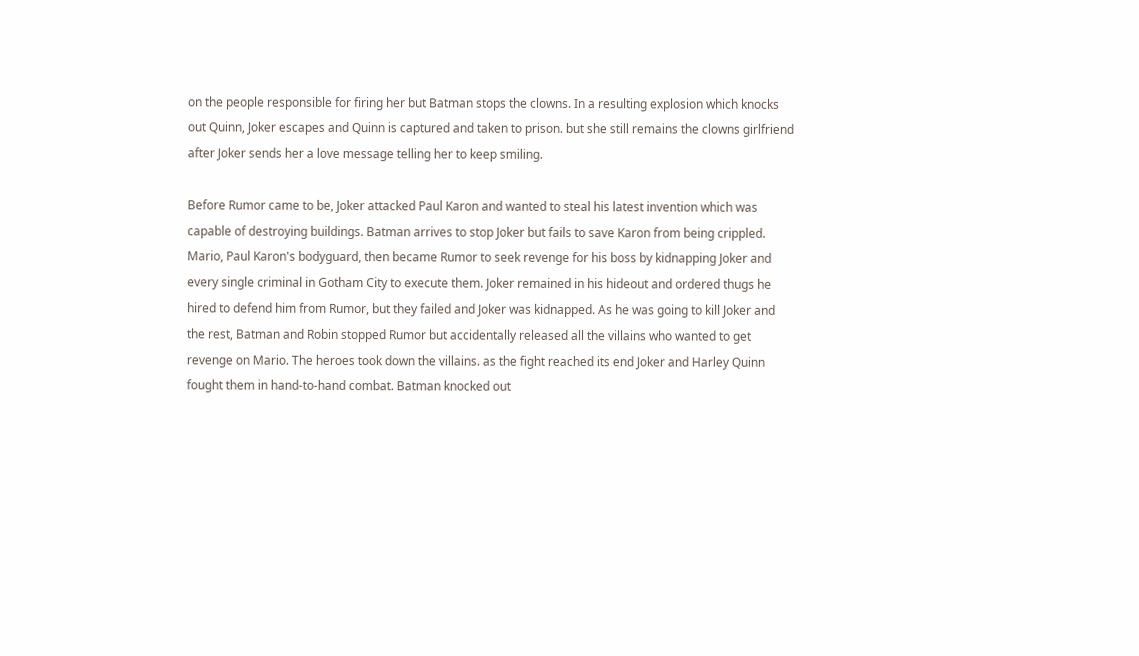on the people responsible for firing her but Batman stops the clowns. In a resulting explosion which knocks out Quinn, Joker escapes and Quinn is captured and taken to prison. but she still remains the clowns girlfriend after Joker sends her a love message telling her to keep smiling.

Before Rumor came to be, Joker attacked Paul Karon and wanted to steal his latest invention which was capable of destroying buildings. Batman arrives to stop Joker but fails to save Karon from being crippled. Mario, Paul Karon's bodyguard, then became Rumor to seek revenge for his boss by kidnapping Joker and every single criminal in Gotham City to execute them. Joker remained in his hideout and ordered thugs he hired to defend him from Rumor, but they failed and Joker was kidnapped. As he was going to kill Joker and the rest, Batman and Robin stopped Rumor but accidentally released all the villains who wanted to get revenge on Mario. The heroes took down the villains. as the fight reached its end Joker and Harley Quinn fought them in hand-to-hand combat. Batman knocked out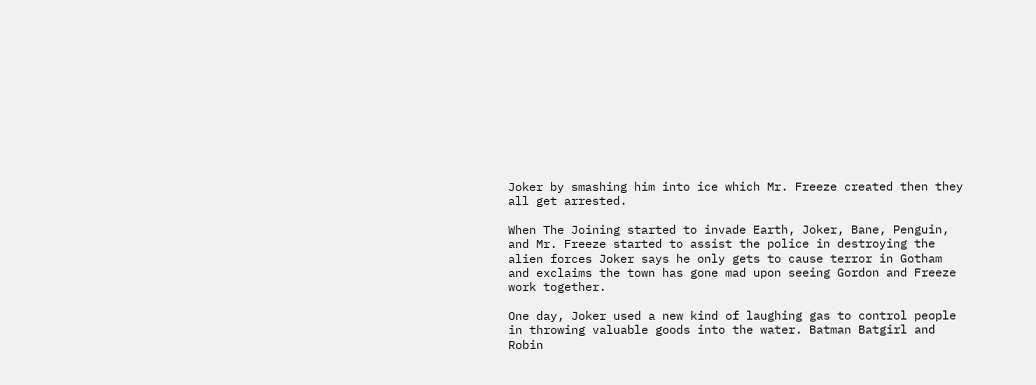Joker by smashing him into ice which Mr. Freeze created then they all get arrested.

When The Joining started to invade Earth, Joker, Bane, Penguin, and Mr. Freeze started to assist the police in destroying the alien forces Joker says he only gets to cause terror in Gotham and exclaims the town has gone mad upon seeing Gordon and Freeze work together.

One day, Joker used a new kind of laughing gas to control people in throwing valuable goods into the water. Batman Batgirl and Robin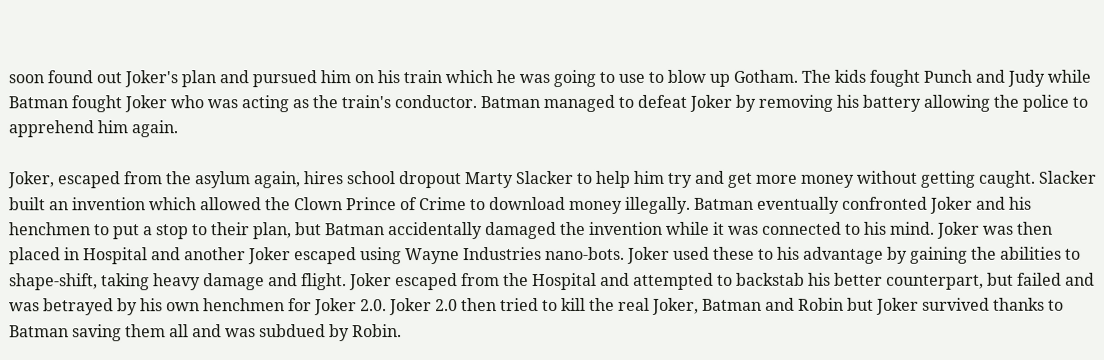soon found out Joker's plan and pursued him on his train which he was going to use to blow up Gotham. The kids fought Punch and Judy while Batman fought Joker who was acting as the train's conductor. Batman managed to defeat Joker by removing his battery allowing the police to apprehend him again.

Joker, escaped from the asylum again, hires school dropout Marty Slacker to help him try and get more money without getting caught. Slacker built an invention which allowed the Clown Prince of Crime to download money illegally. Batman eventually confronted Joker and his henchmen to put a stop to their plan, but Batman accidentally damaged the invention while it was connected to his mind. Joker was then placed in Hospital and another Joker escaped using Wayne Industries nano-bots. Joker used these to his advantage by gaining the abilities to shape-shift, taking heavy damage and flight. Joker escaped from the Hospital and attempted to backstab his better counterpart, but failed and was betrayed by his own henchmen for Joker 2.0. Joker 2.0 then tried to kill the real Joker, Batman and Robin but Joker survived thanks to Batman saving them all and was subdued by Robin.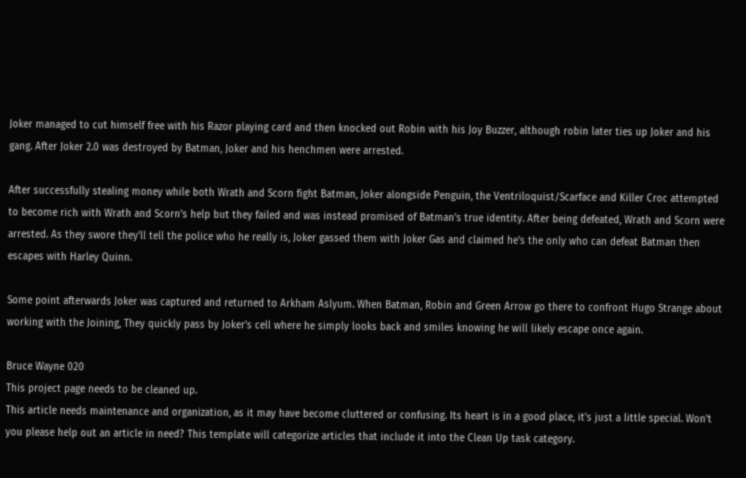Joker managed to cut himself free with his Razor playing card and then knocked out Robin with his Joy Buzzer, although robin later ties up Joker and his gang. After Joker 2.0 was destroyed by Batman, Joker and his henchmen were arrested.

After successfully stealing money while both Wrath and Scorn fight Batman, Joker alongside Penguin, the Ventriloquist/Scarface and Killer Croc attempted to become rich with Wrath and Scorn's help but they failed and was instead promised of Batman's true identity. After being defeated, Wrath and Scorn were arrested. As they swore they'll tell the police who he really is, Joker gassed them with Joker Gas and claimed he's the only who can defeat Batman then escapes with Harley Quinn.

Some point afterwards Joker was captured and returned to Arkham Aslyum. When Batman, Robin and Green Arrow go there to confront Hugo Strange about working with the Joining, They quickly pass by Joker's cell where he simply looks back and smiles knowing he will likely escape once again.

Bruce Wayne 020
This project page needs to be cleaned up.
This article needs maintenance and organization, as it may have become cluttered or confusing. Its heart is in a good place, it's just a little special. Won't you please help out an article in need? This template will categorize articles that include it into the Clean Up task category.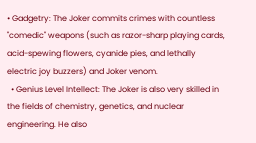• Gadgetry: The Joker commits crimes with countless "comedic" weapons (such as razor-sharp playing cards, acid-spewing flowers, cyanide pies, and lethally electric joy buzzers) and Joker venom.
  • Genius Level Intellect: The Joker is also very skilled in the fields of chemistry, genetics, and nuclear engineering. He also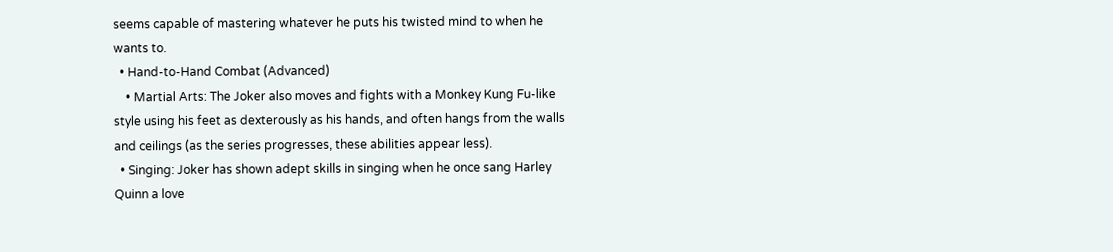seems capable of mastering whatever he puts his twisted mind to when he wants to.
  • Hand-to-Hand Combat (Advanced)
    • Martial Arts: The Joker also moves and fights with a Monkey Kung Fu-like style using his feet as dexterously as his hands, and often hangs from the walls and ceilings (as the series progresses, these abilities appear less).
  • Singing: Joker has shown adept skills in singing when he once sang Harley Quinn a love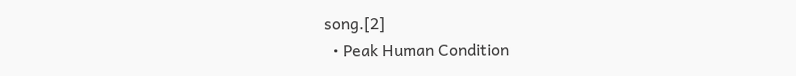song.[2]
  • Peak Human Condition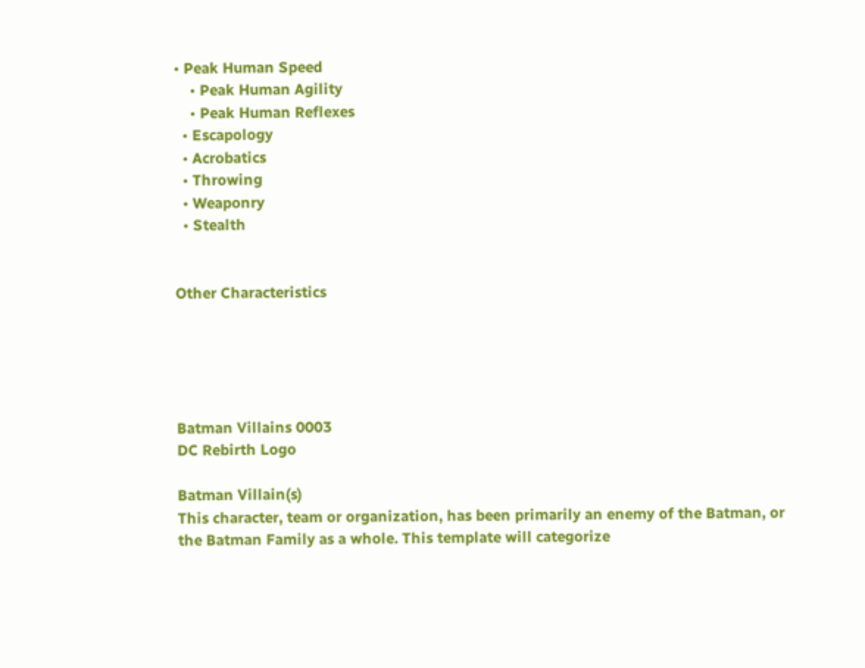• Peak Human Speed
    • Peak Human Agility
    • Peak Human Reflexes
  • Escapology
  • Acrobatics
  • Throwing
  • Weaponry
  • Stealth


Other Characteristics





Batman Villains 0003
DC Rebirth Logo

Batman Villain(s)
This character, team or organization, has been primarily an enemy of the Batman, or the Batman Family as a whole. This template will categorize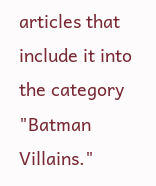articles that include it into the category "Batman Villains."